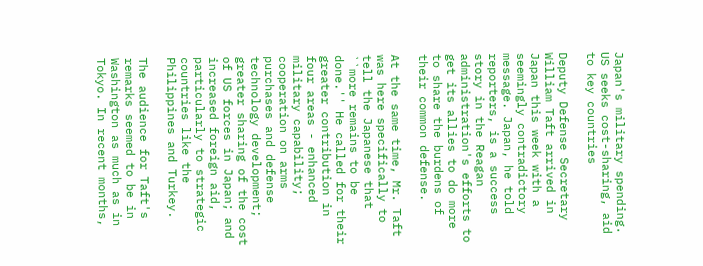Japan's military spending. US seeks cost-sharing, aid to key countries

Deputy Defense Secretary William Taft arrived in Japan this week with a seemingly contradictory message. Japan, he told reporters, is a success story in the Reagan administration's efforts to get its allies to do more to share the burdens of their common defense.

At the same time, Mr. Taft was here specifically to tell the Japanese that ``more remains to be done.'' He called for their greater contribution in four areas - enhanced military capability; cooperation on arms purchases and defense technology development; greater sharing of the cost of US forces in Japan; and increased foreign aid, particularly to strategic countries like the Philippines and Turkey.

The audience for Taft's remarks seemed to be in Washington as much as in Tokyo. In recent months,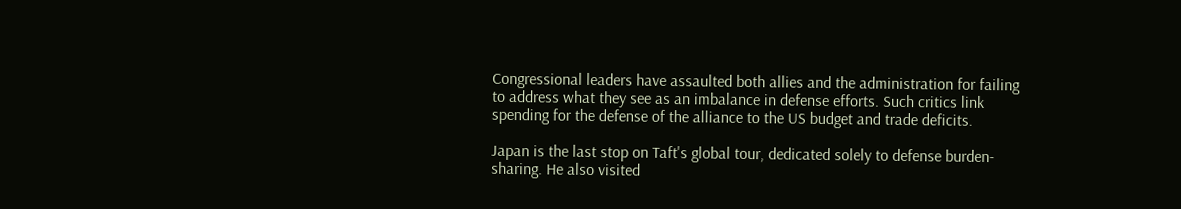Congressional leaders have assaulted both allies and the administration for failing to address what they see as an imbalance in defense efforts. Such critics link spending for the defense of the alliance to the US budget and trade deficits.

Japan is the last stop on Taft's global tour, dedicated solely to defense burden-sharing. He also visited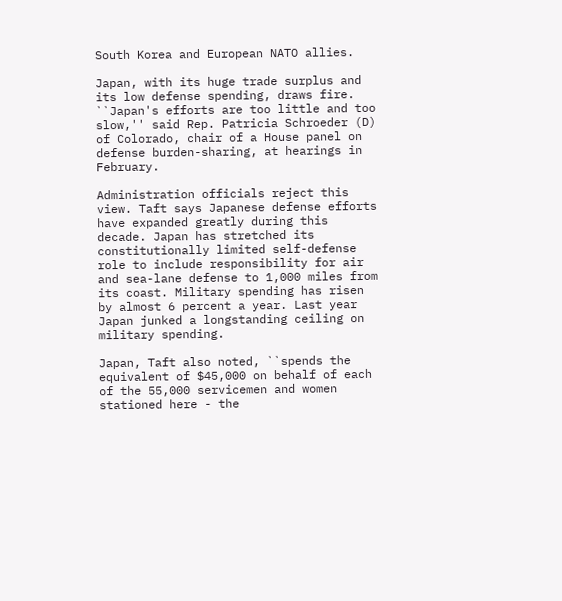South Korea and European NATO allies.

Japan, with its huge trade surplus and its low defense spending, draws fire. ``Japan's efforts are too little and too slow,'' said Rep. Patricia Schroeder (D) of Colorado, chair of a House panel on defense burden-sharing, at hearings in February.

Administration officials reject this view. Taft says Japanese defense efforts have expanded greatly during this decade. Japan has stretched its constitutionally limited self-defense role to include responsibility for air and sea-lane defense to 1,000 miles from its coast. Military spending has risen by almost 6 percent a year. Last year Japan junked a longstanding ceiling on military spending.

Japan, Taft also noted, ``spends the equivalent of $45,000 on behalf of each of the 55,000 servicemen and women stationed here - the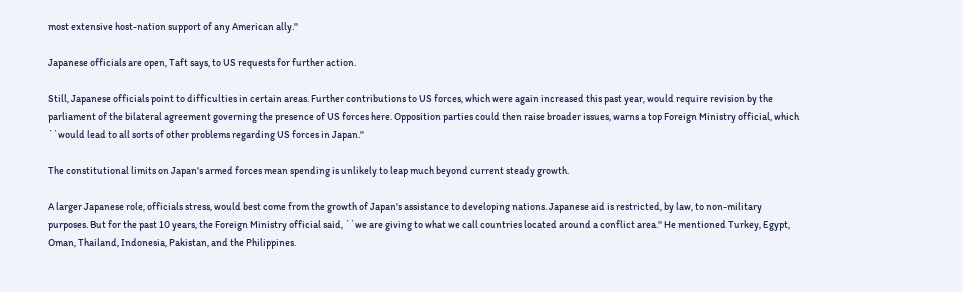most extensive host-nation support of any American ally.''

Japanese officials are open, Taft says, to US requests for further action.

Still, Japanese officials point to difficulties in certain areas. Further contributions to US forces, which were again increased this past year, would require revision by the parliament of the bilateral agreement governing the presence of US forces here. Opposition parties could then raise broader issues, warns a top Foreign Ministry official, which ``would lead to all sorts of other problems regarding US forces in Japan.''

The constitutional limits on Japan's armed forces mean spending is unlikely to leap much beyond current steady growth.

A larger Japanese role, officials stress, would best come from the growth of Japan's assistance to developing nations. Japanese aid is restricted, by law, to non-military purposes. But for the past 10 years, the Foreign Ministry official said, ``we are giving to what we call countries located around a conflict area.'' He mentioned Turkey, Egypt, Oman, Thailand, Indonesia, Pakistan, and the Philippines.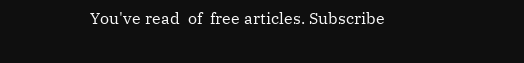You've read  of  free articles. Subscribe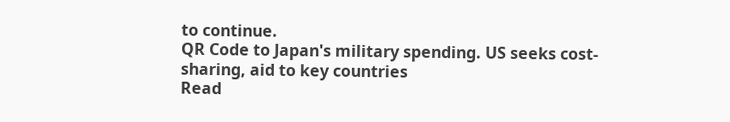to continue.
QR Code to Japan's military spending. US seeks cost-sharing, aid to key countries
Read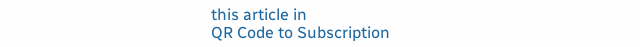this article in
QR Code to Subscription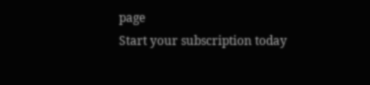page
Start your subscription today